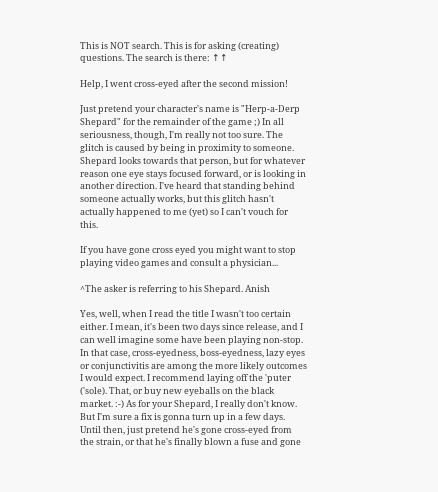This is NOT search. This is for asking (creating) questions. The search is there: ↑↑

Help, I went cross-eyed after the second mission!

Just pretend your character's name is "Herp-a-Derp Shepard" for the remainder of the game ;) In all seriousness, though, I'm really not too sure. The glitch is caused by being in proximity to someone. Shepard looks towards that person, but for whatever reason one eye stays focused forward, or is looking in another direction. I've heard that standing behind someone actually works, but this glitch hasn't actually happened to me (yet) so I can't vouch for this.

If you have gone cross eyed you might want to stop playing video games and consult a physician...

^The asker is referring to his Shepard. Anish

Yes, well, when I read the title I wasn't too certain either. I mean, it's been two days since release, and I can well imagine some have been playing non-stop. In that case, cross-eyedness, boss-eyedness, lazy eyes or conjunctivitis are among the more likely outcomes I would expect. I recommend laying off the 'puter ('sole). That, or buy new eyeballs on the black market. :-) As for your Shepard, I really don't know. But I'm sure a fix is gonna turn up in a few days. Until then, just pretend he's gone cross-eyed from the strain, or that he's finally blown a fuse and gone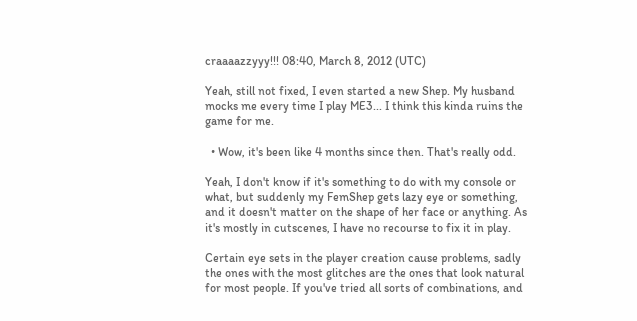craaaazzyyy!!! 08:40, March 8, 2012 (UTC)

Yeah, still not fixed, I even started a new Shep. My husband mocks me every time I play ME3... I think this kinda ruins the game for me.

  • Wow, it's been like 4 months since then. That's really odd.

Yeah, I don't know if it's something to do with my console or what, but suddenly my FemShep gets lazy eye or something, and it doesn't matter on the shape of her face or anything. As it's mostly in cutscenes, I have no recourse to fix it in play.

Certain eye sets in the player creation cause problems, sadly the ones with the most glitches are the ones that look natural for most people. If you've tried all sorts of combinations, and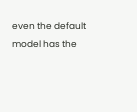even the default model has the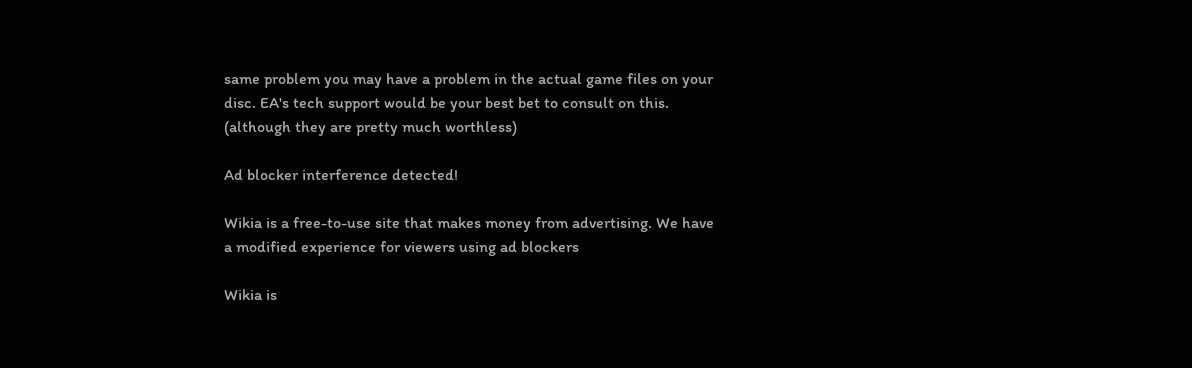same problem you may have a problem in the actual game files on your disc. EA's tech support would be your best bet to consult on this. (although they are pretty much worthless)

Ad blocker interference detected!

Wikia is a free-to-use site that makes money from advertising. We have a modified experience for viewers using ad blockers

Wikia is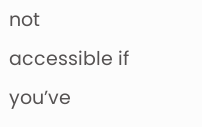not accessible if you’ve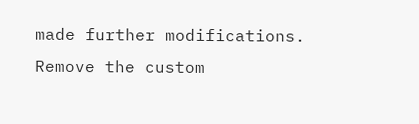made further modifications. Remove the custom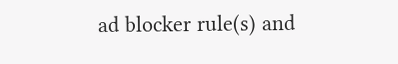ad blocker rule(s) and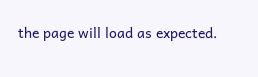the page will load as expected.